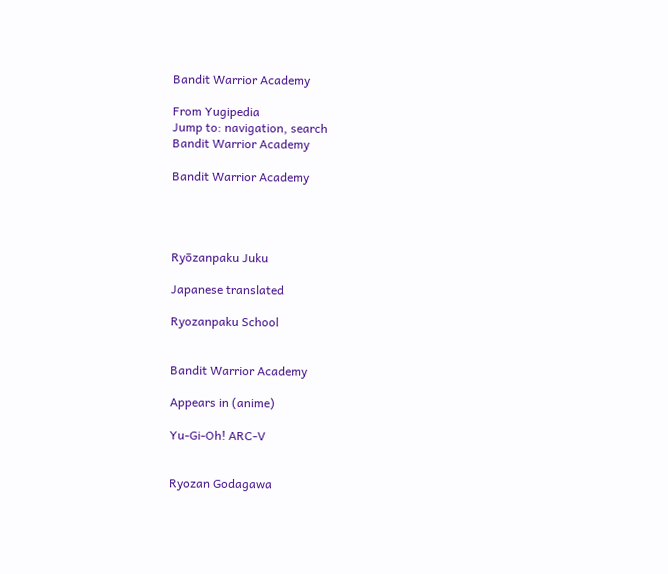Bandit Warrior Academy

From Yugipedia
Jump to: navigation, search
Bandit Warrior Academy

Bandit Warrior Academy




Ryōzanpaku Juku

Japanese translated

Ryozanpaku School


Bandit Warrior Academy

Appears in (anime)

Yu-Gi-Oh! ARC-V


Ryozan Godagawa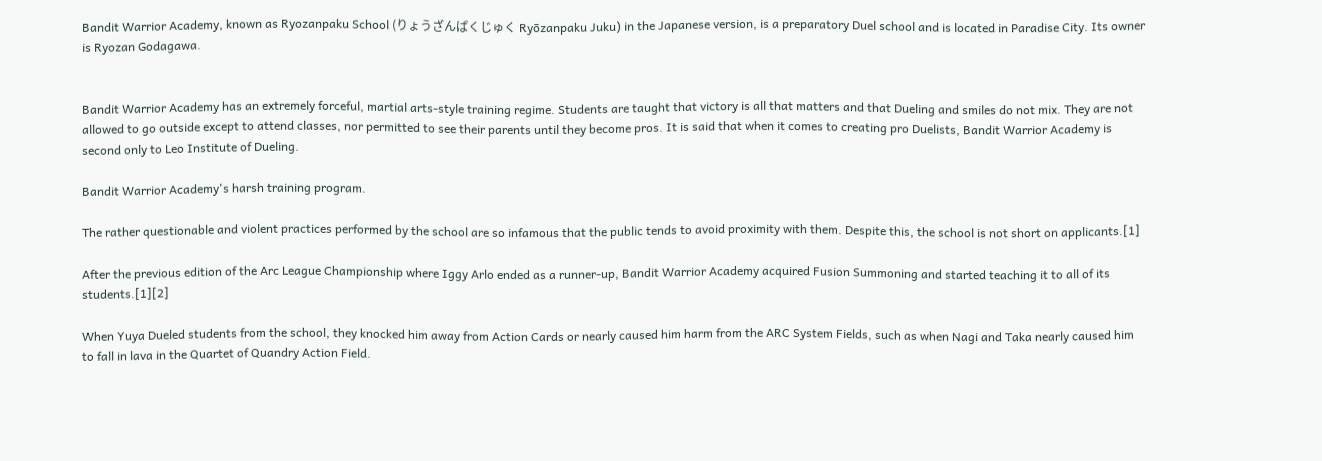Bandit Warrior Academy, known as Ryozanpaku School (りょうざんぱくじゅく Ryōzanpaku Juku) in the Japanese version, is a preparatory Duel school and is located in Paradise City. Its owner is Ryozan Godagawa.


Bandit Warrior Academy has an extremely forceful, martial arts-style training regime. Students are taught that victory is all that matters and that Dueling and smiles do not mix. They are not allowed to go outside except to attend classes, nor permitted to see their parents until they become pros. It is said that when it comes to creating pro Duelists, Bandit Warrior Academy is second only to Leo Institute of Dueling.

Bandit Warrior Academy's harsh training program.

The rather questionable and violent practices performed by the school are so infamous that the public tends to avoid proximity with them. Despite this, the school is not short on applicants.[1]

After the previous edition of the Arc League Championship where Iggy Arlo ended as a runner-up, Bandit Warrior Academy acquired Fusion Summoning and started teaching it to all of its students.[1][2]

When Yuya Dueled students from the school, they knocked him away from Action Cards or nearly caused him harm from the ARC System Fields, such as when Nagi and Taka nearly caused him to fall in lava in the Quartet of Quandry Action Field.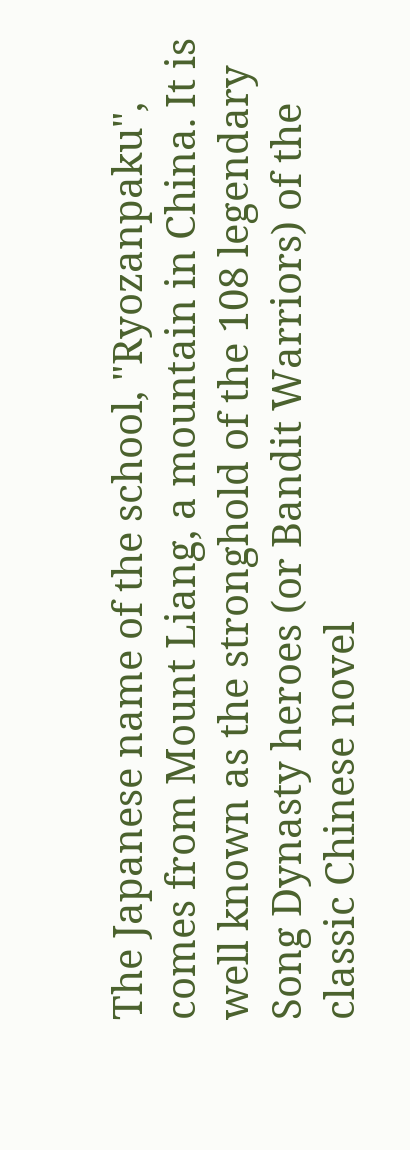The Japanese name of the school, "Ryozanpaku", comes from Mount Liang, a mountain in China. It is well known as the stronghold of the 108 legendary Song Dynasty heroes (or Bandit Warriors) of the classic Chinese novel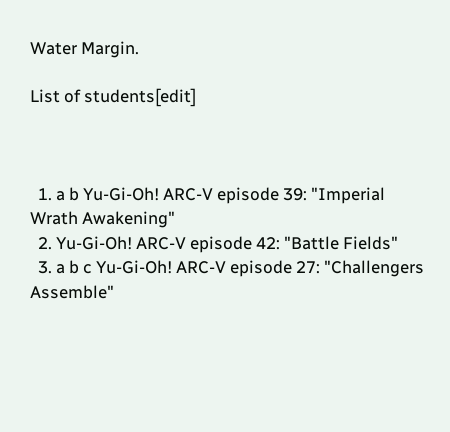Water Margin.

List of students[edit]



  1. a b Yu-Gi-Oh! ARC-V episode 39: "Imperial Wrath Awakening"
  2. Yu-Gi-Oh! ARC-V episode 42: "Battle Fields"
  3. a b c Yu-Gi-Oh! ARC-V episode 27: "Challengers Assemble"